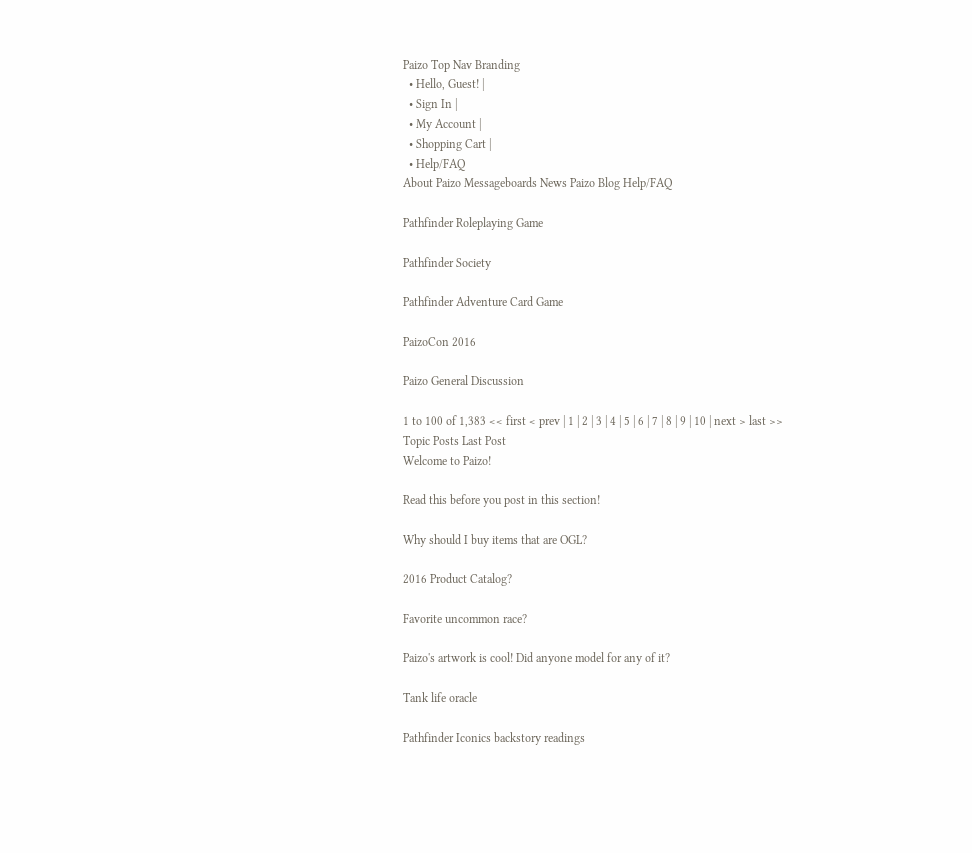Paizo Top Nav Branding
  • Hello, Guest! |
  • Sign In |
  • My Account |
  • Shopping Cart |
  • Help/FAQ
About Paizo Messageboards News Paizo Blog Help/FAQ

Pathfinder Roleplaying Game

Pathfinder Society

Pathfinder Adventure Card Game

PaizoCon 2016

Paizo General Discussion

1 to 100 of 1,383 << first < prev | 1 | 2 | 3 | 4 | 5 | 6 | 7 | 8 | 9 | 10 | next > last >>
Topic Posts Last Post
Welcome to Paizo!

Read this before you post in this section!

Why should I buy items that are OGL?

2016 Product Catalog?

Favorite uncommon race?

Paizo's artwork is cool! Did anyone model for any of it?

Tank life oracle

Pathfinder Iconics backstory readings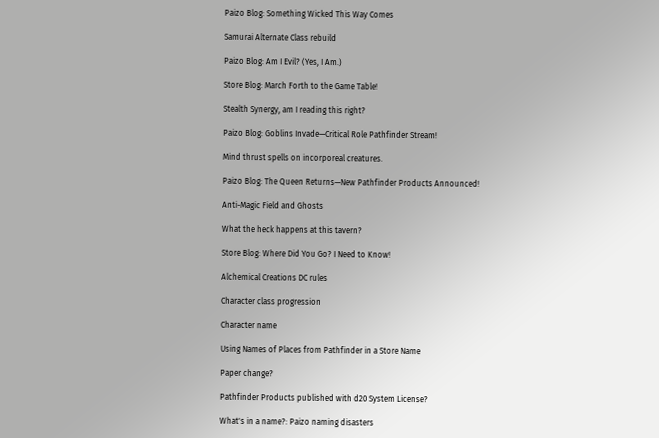Paizo Blog: Something Wicked This Way Comes

Samurai Alternate Class rebuild

Paizo Blog: Am I Evil? (Yes, I Am.)

Store Blog: March Forth to the Game Table!

Stealth Synergy, am I reading this right?

Paizo Blog: Goblins Invade—Critical Role Pathfinder Stream!

Mind thrust spells on incorporeal creatures.

Paizo Blog: The Queen Returns—New Pathfinder Products Announced!

Anti-Magic Field and Ghosts

What the heck happens at this tavern?

Store Blog: Where Did You Go? I Need to Know!

Alchemical Creations DC rules

Character class progression

Character name

Using Names of Places from Pathfinder in a Store Name

Paper change?

Pathfinder Products published with d20 System License?

What's in a name?: Paizo naming disasters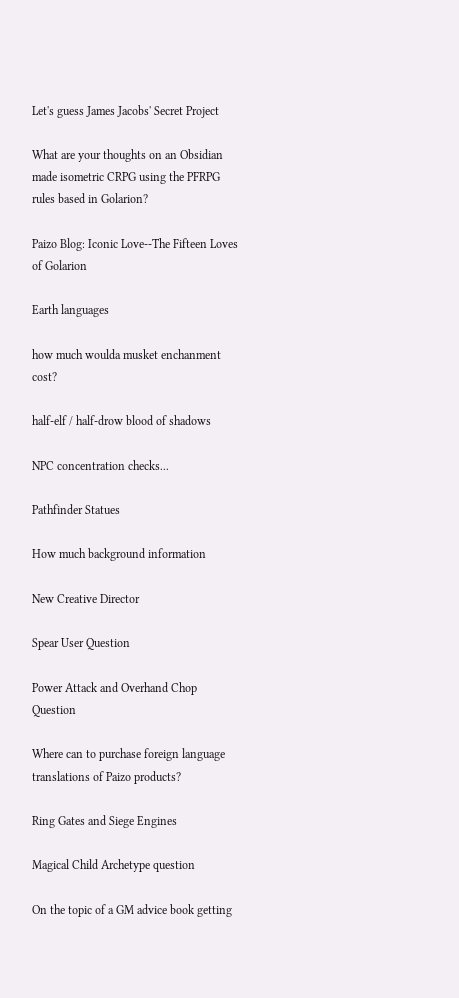Let's guess James Jacobs' Secret Project

What are your thoughts on an Obsidian made isometric CRPG using the PFRPG rules based in Golarion?

Paizo Blog: Iconic Love--The Fifteen Loves of Golarion

Earth languages

how much woulda musket enchanment cost?

half-elf / half-drow blood of shadows

NPC concentration checks...

Pathfinder Statues

How much background information

New Creative Director

Spear User Question

Power Attack and Overhand Chop Question

Where can to purchase foreign language translations of Paizo products?

Ring Gates and Siege Engines

Magical Child Archetype question

On the topic of a GM advice book getting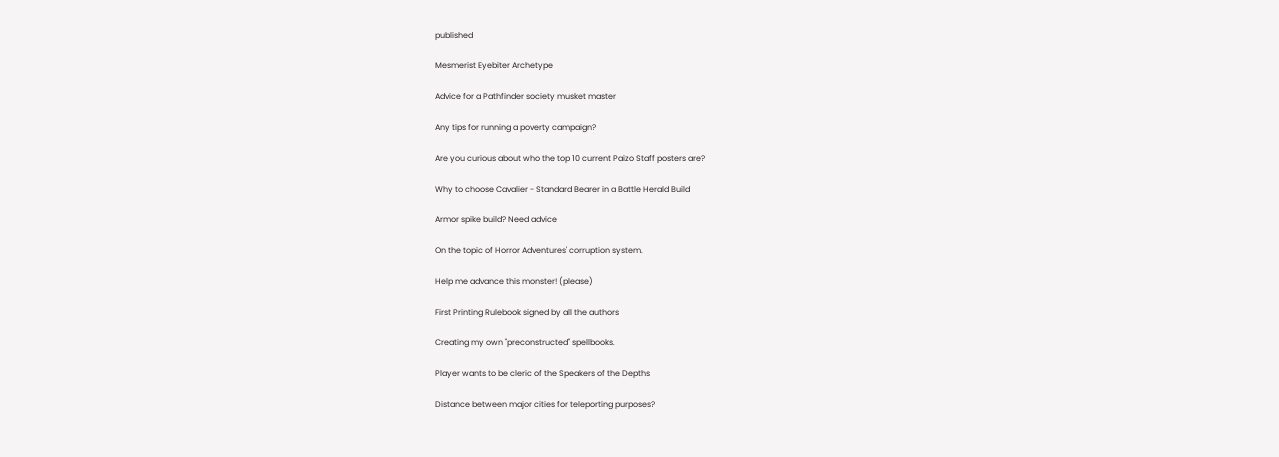published

Mesmerist Eyebiter Archetype

Advice for a Pathfinder society musket master

Any tips for running a poverty campaign?

Are you curious about who the top 10 current Paizo Staff posters are?

Why to choose Cavalier - Standard Bearer in a Battle Herald Build

Armor spike build? Need advice

On the topic of Horror Adventures' corruption system.

Help me advance this monster! (please)

First Printing Rulebook signed by all the authors

Creating my own "preconstructed" spellbooks.

Player wants to be cleric of the Speakers of the Depths

Distance between major cities for teleporting purposes?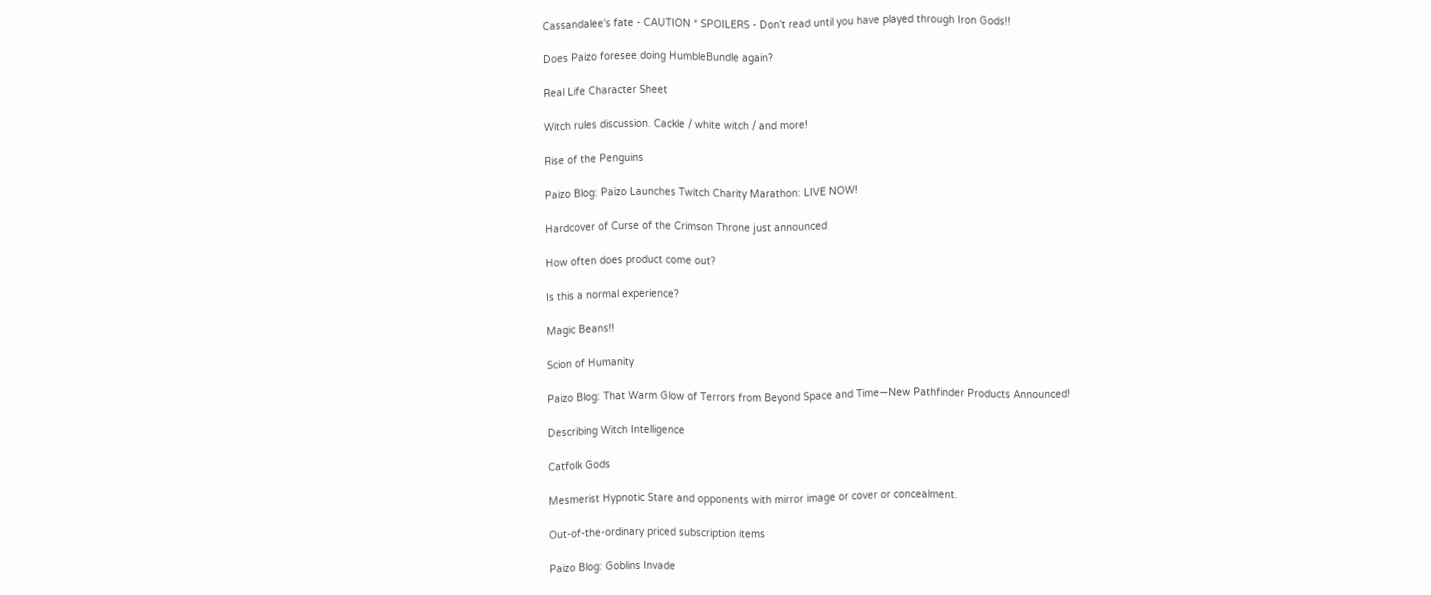Cassandalee's fate - CAUTION * SPOILERS - Don't read until you have played through Iron Gods!!

Does Paizo foresee doing HumbleBundle again?

Real Life Character Sheet

Witch rules discussion. Cackle / white witch / and more!

Rise of the Penguins

Paizo Blog: Paizo Launches Twitch Charity Marathon: LIVE NOW!

Hardcover of Curse of the Crimson Throne just announced

How often does product come out?

Is this a normal experience?

Magic Beans!!

Scion of Humanity

Paizo Blog: That Warm Glow of Terrors from Beyond Space and Time—New Pathfinder Products Announced!

Describing Witch Intelligence

Catfolk Gods

Mesmerist Hypnotic Stare and opponents with mirror image or cover or concealment.

Out-of-the-ordinary priced subscription items

Paizo Blog: Goblins Invade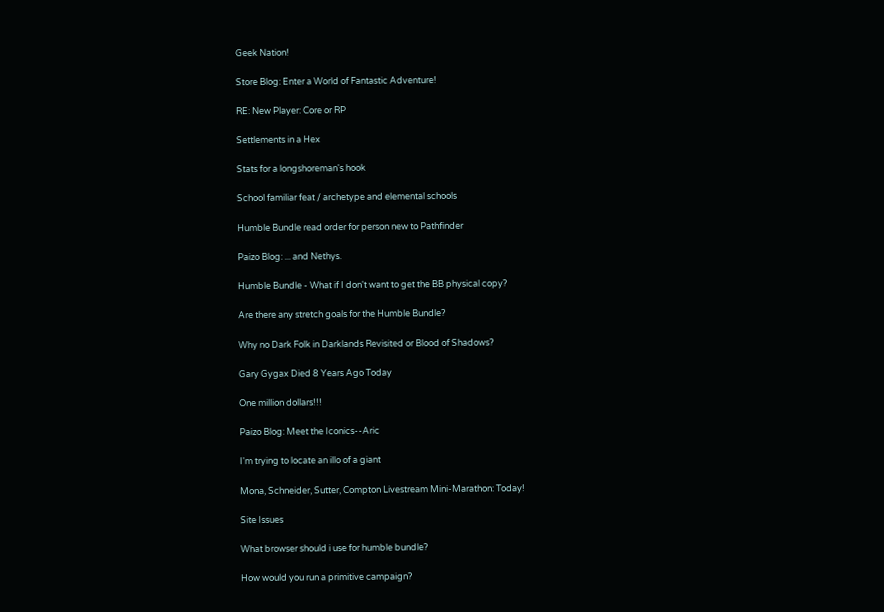Geek Nation!

Store Blog: Enter a World of Fantastic Adventure!

RE: New Player: Core or RP

Settlements in a Hex

Stats for a longshoreman's hook

School familiar feat / archetype and elemental schools

Humble Bundle read order for person new to Pathfinder

Paizo Blog: ... and Nethys.

Humble Bundle - What if I don't want to get the BB physical copy?

Are there any stretch goals for the Humble Bundle?

Why no Dark Folk in Darklands Revisited or Blood of Shadows?

Gary Gygax Died 8 Years Ago Today

One million dollars!!!

Paizo Blog: Meet the Iconics--Aric

I'm trying to locate an illo of a giant

Mona, Schneider, Sutter, Compton Livestream Mini-Marathon: Today!

Site Issues

What browser should i use for humble bundle?

How would you run a primitive campaign?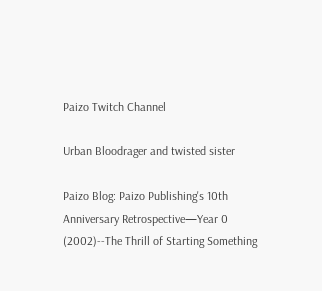Paizo Twitch Channel

Urban Bloodrager and twisted sister

Paizo Blog: Paizo Publishing's 10th Anniversary Retrospective—Year 0 (2002)--The Thrill of Starting Something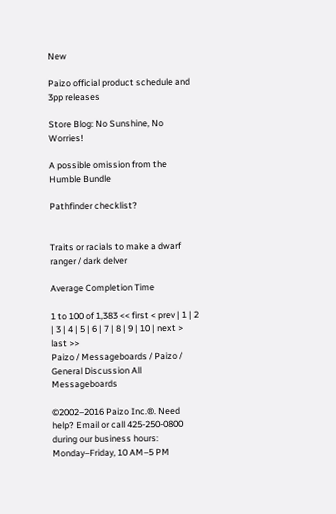New

Paizo official product schedule and 3pp releases

Store Blog: No Sunshine, No Worries!

A possible omission from the Humble Bundle

Pathfinder checklist?


Traits or racials to make a dwarf ranger / dark delver

Average Completion Time

1 to 100 of 1,383 << first < prev | 1 | 2 | 3 | 4 | 5 | 6 | 7 | 8 | 9 | 10 | next > last >>
Paizo / Messageboards / Paizo / General Discussion All Messageboards

©2002–2016 Paizo Inc.®. Need help? Email or call 425-250-0800 during our business hours: Monday–Friday, 10 AM–5 PM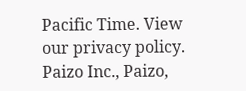Pacific Time. View our privacy policy. Paizo Inc., Paizo,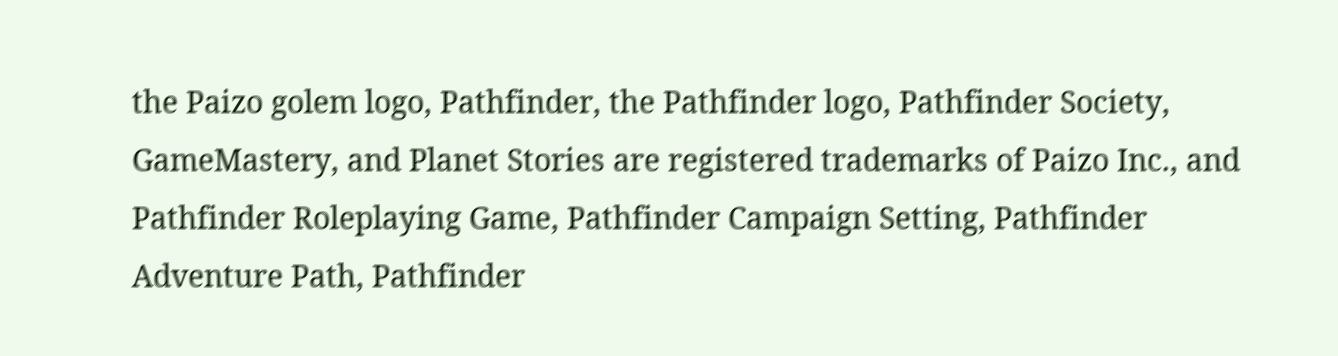the Paizo golem logo, Pathfinder, the Pathfinder logo, Pathfinder Society, GameMastery, and Planet Stories are registered trademarks of Paizo Inc., and Pathfinder Roleplaying Game, Pathfinder Campaign Setting, Pathfinder Adventure Path, Pathfinder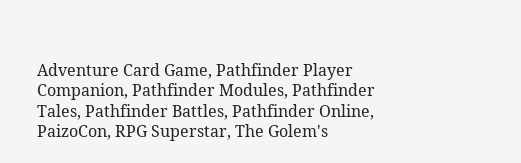Adventure Card Game, Pathfinder Player Companion, Pathfinder Modules, Pathfinder Tales, Pathfinder Battles, Pathfinder Online, PaizoCon, RPG Superstar, The Golem's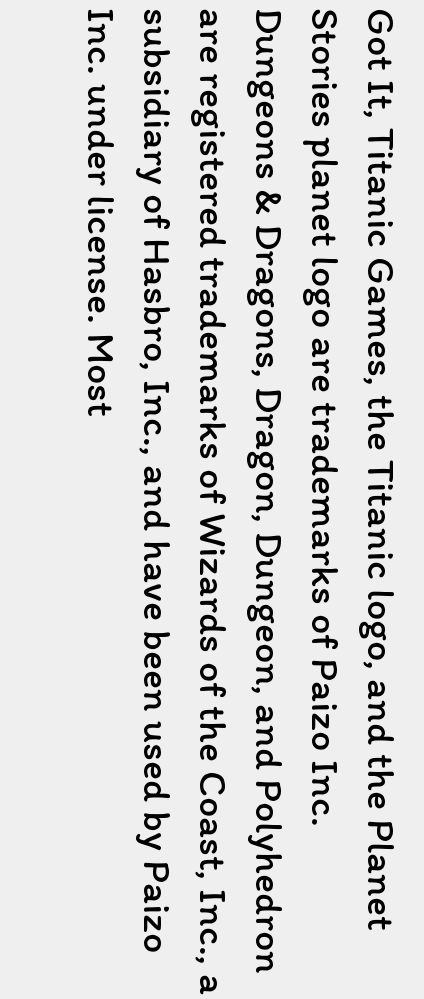Got It, Titanic Games, the Titanic logo, and the Planet Stories planet logo are trademarks of Paizo Inc. Dungeons & Dragons, Dragon, Dungeon, and Polyhedron are registered trademarks of Wizards of the Coast, Inc., a subsidiary of Hasbro, Inc., and have been used by Paizo Inc. under license. Most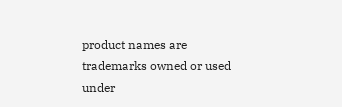product names are trademarks owned or used under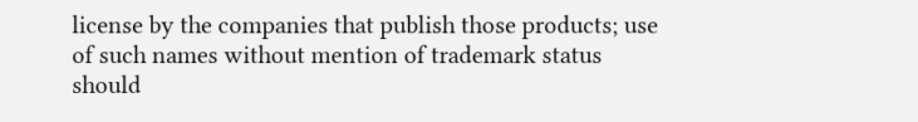license by the companies that publish those products; use of such names without mention of trademark status should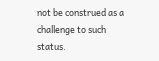not be construed as a challenge to such status.